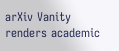arXiv Vanity renders academic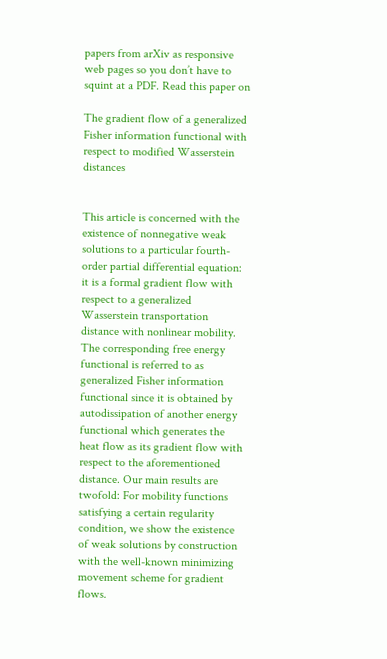papers from arXiv as responsive web pages so you don’t have to squint at a PDF. Read this paper on

The gradient flow of a generalized Fisher information functional with respect to modified Wasserstein distances


This article is concerned with the existence of nonnegative weak solutions to a particular fourth-order partial differential equation: it is a formal gradient flow with respect to a generalized Wasserstein transportation distance with nonlinear mobility. The corresponding free energy functional is referred to as generalized Fisher information functional since it is obtained by autodissipation of another energy functional which generates the heat flow as its gradient flow with respect to the aforementioned distance. Our main results are twofold: For mobility functions satisfying a certain regularity condition, we show the existence of weak solutions by construction with the well-known minimizing movement scheme for gradient flows.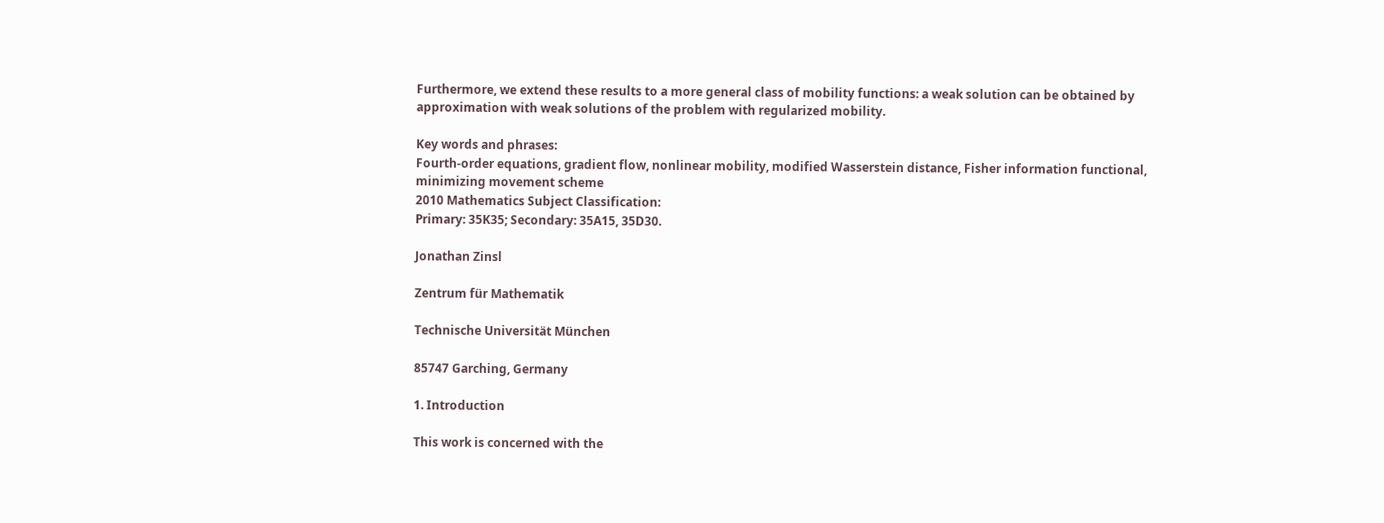Furthermore, we extend these results to a more general class of mobility functions: a weak solution can be obtained by approximation with weak solutions of the problem with regularized mobility.

Key words and phrases:
Fourth-order equations, gradient flow, nonlinear mobility, modified Wasserstein distance, Fisher information functional, minimizing movement scheme
2010 Mathematics Subject Classification:
Primary: 35K35; Secondary: 35A15, 35D30.

Jonathan Zinsl

Zentrum für Mathematik

Technische Universität München

85747 Garching, Germany

1. Introduction

This work is concerned with the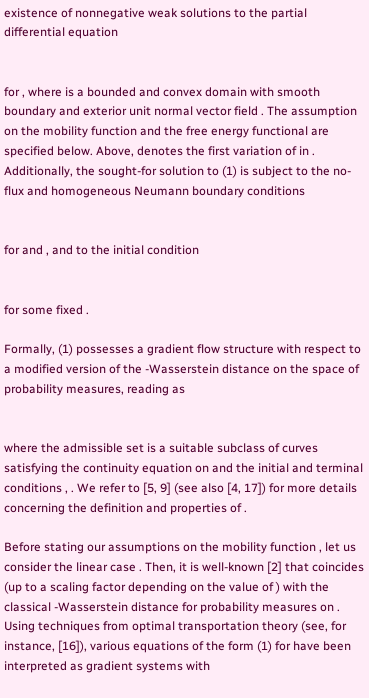existence of nonnegative weak solutions to the partial differential equation


for , where is a bounded and convex domain with smooth boundary and exterior unit normal vector field . The assumption on the mobility function and the free energy functional are specified below. Above, denotes the first variation of in . Additionally, the sought-for solution to (1) is subject to the no-flux and homogeneous Neumann boundary conditions


for and , and to the initial condition


for some fixed .

Formally, (1) possesses a gradient flow structure with respect to a modified version of the -Wasserstein distance on the space of probability measures, reading as


where the admissible set is a suitable subclass of curves satisfying the continuity equation on and the initial and terminal conditions , . We refer to [5, 9] (see also [4, 17]) for more details concerning the definition and properties of .

Before stating our assumptions on the mobility function , let us consider the linear case . Then, it is well-known [2] that coincides (up to a scaling factor depending on the value of ) with the classical -Wasserstein distance for probability measures on . Using techniques from optimal transportation theory (see, for instance, [16]), various equations of the form (1) for have been interpreted as gradient systems with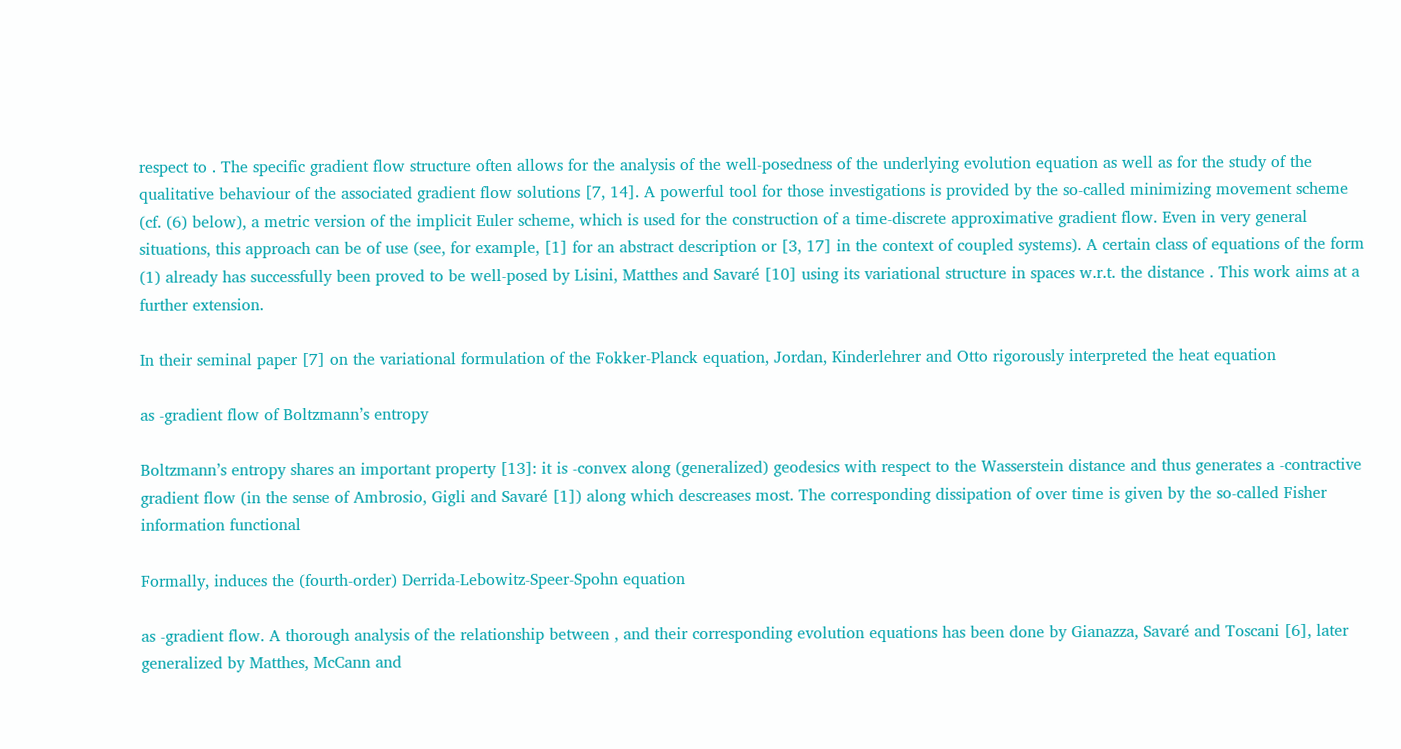respect to . The specific gradient flow structure often allows for the analysis of the well-posedness of the underlying evolution equation as well as for the study of the qualitative behaviour of the associated gradient flow solutions [7, 14]. A powerful tool for those investigations is provided by the so-called minimizing movement scheme (cf. (6) below), a metric version of the implicit Euler scheme, which is used for the construction of a time-discrete approximative gradient flow. Even in very general situations, this approach can be of use (see, for example, [1] for an abstract description or [3, 17] in the context of coupled systems). A certain class of equations of the form (1) already has successfully been proved to be well-posed by Lisini, Matthes and Savaré [10] using its variational structure in spaces w.r.t. the distance . This work aims at a further extension.

In their seminal paper [7] on the variational formulation of the Fokker-Planck equation, Jordan, Kinderlehrer and Otto rigorously interpreted the heat equation

as -gradient flow of Boltzmann’s entropy

Boltzmann’s entropy shares an important property [13]: it is -convex along (generalized) geodesics with respect to the Wasserstein distance and thus generates a -contractive gradient flow (in the sense of Ambrosio, Gigli and Savaré [1]) along which descreases most. The corresponding dissipation of over time is given by the so-called Fisher information functional

Formally, induces the (fourth-order) Derrida-Lebowitz-Speer-Spohn equation

as -gradient flow. A thorough analysis of the relationship between , and their corresponding evolution equations has been done by Gianazza, Savaré and Toscani [6], later generalized by Matthes, McCann and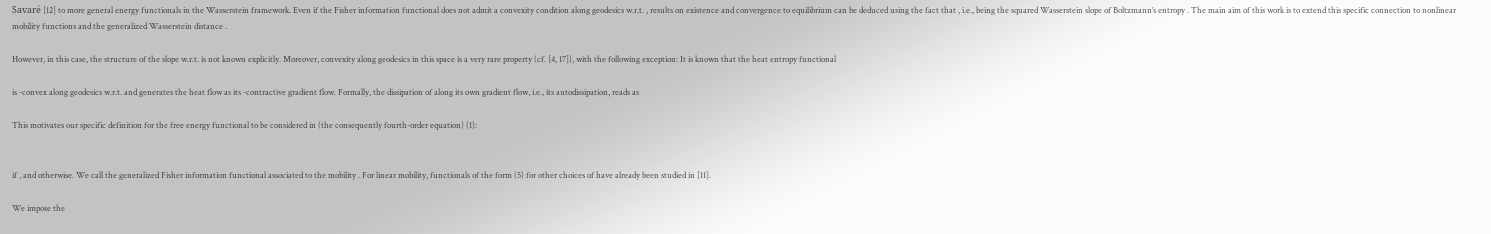Savaré [12] to more general energy functionals in the Wasserstein framework. Even if the Fisher information functional does not admit a convexity condition along geodesics w.r.t. , results on existence and convergence to equilibrium can be deduced using the fact that , i.e., being the squared Wasserstein slope of Boltzmann’s entropy . The main aim of this work is to extend this specific connection to nonlinear mobility functions and the generalized Wasserstein distance .

However, in this case, the structure of the slope w.r.t. is not known explicitly. Moreover, convexity along geodesics in this space is a very rare property (cf. [4, 17]), with the following exception: It is known that the heat entropy functional

is -convex along geodesics w.r.t. and generates the heat flow as its -contractive gradient flow. Formally, the dissipation of along its own gradient flow, i.e., its autodissipation, reads as

This motivates our specific definition for the free energy functional to be considered in (the consequently fourth-order equation) (1):


if , and otherwise. We call the generalized Fisher information functional associated to the mobility . For linear mobility, functionals of the form (5) for other choices of have already been studied in [11].

We impose the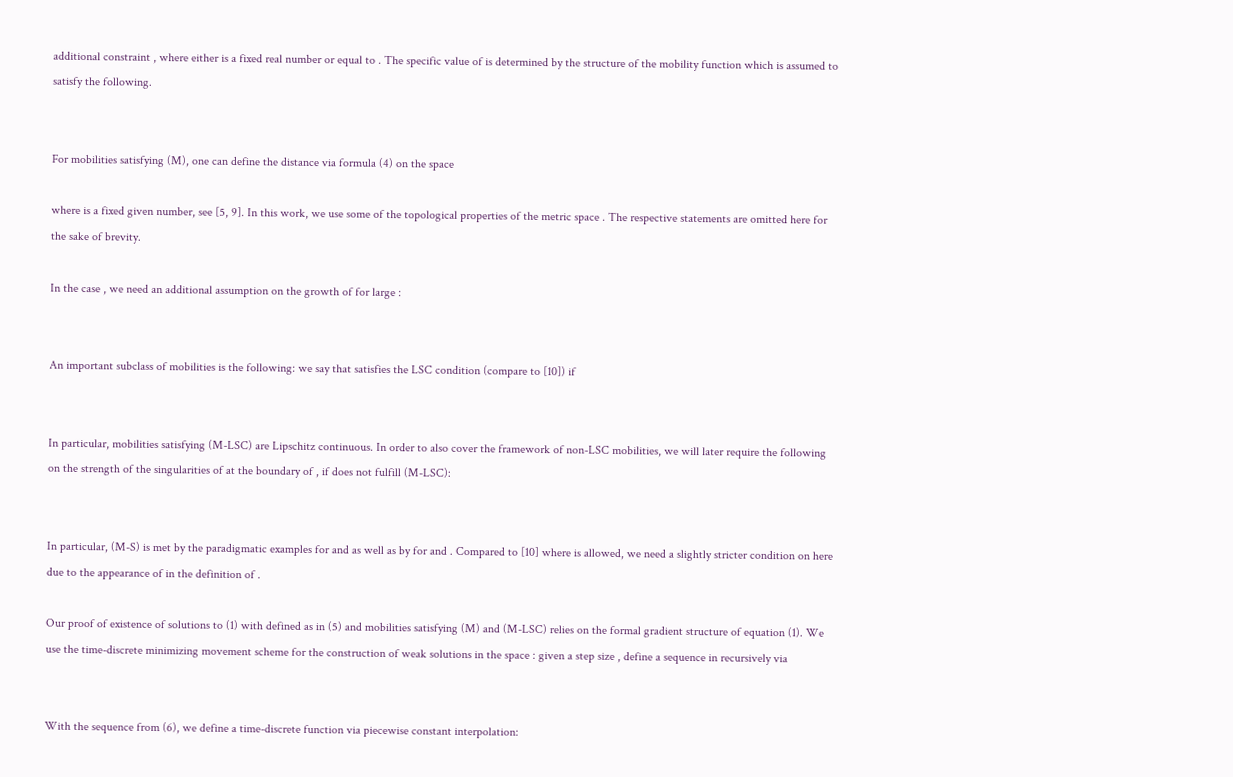additional constraint , where either is a fixed real number or equal to . The specific value of is determined by the structure of the mobility function which is assumed to satisfy the following.


For mobilities satisfying (M), one can define the distance via formula (4) on the space

where is a fixed given number, see [5, 9]. In this work, we use some of the topological properties of the metric space . The respective statements are omitted here for the sake of brevity.

In the case , we need an additional assumption on the growth of for large :


An important subclass of mobilities is the following: we say that satisfies the LSC condition (compare to [10]) if


In particular, mobilities satisfying (M-LSC) are Lipschitz continuous. In order to also cover the framework of non-LSC mobilities, we will later require the following on the strength of the singularities of at the boundary of , if does not fulfill (M-LSC):


In particular, (M-S) is met by the paradigmatic examples for and as well as by for and . Compared to [10] where is allowed, we need a slightly stricter condition on here due to the appearance of in the definition of .

Our proof of existence of solutions to (1) with defined as in (5) and mobilities satisfying (M) and (M-LSC) relies on the formal gradient structure of equation (1). We use the time-discrete minimizing movement scheme for the construction of weak solutions in the space : given a step size , define a sequence in recursively via


With the sequence from (6), we define a time-discrete function via piecewise constant interpolation: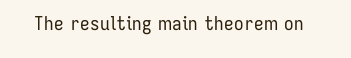The resulting main theorem on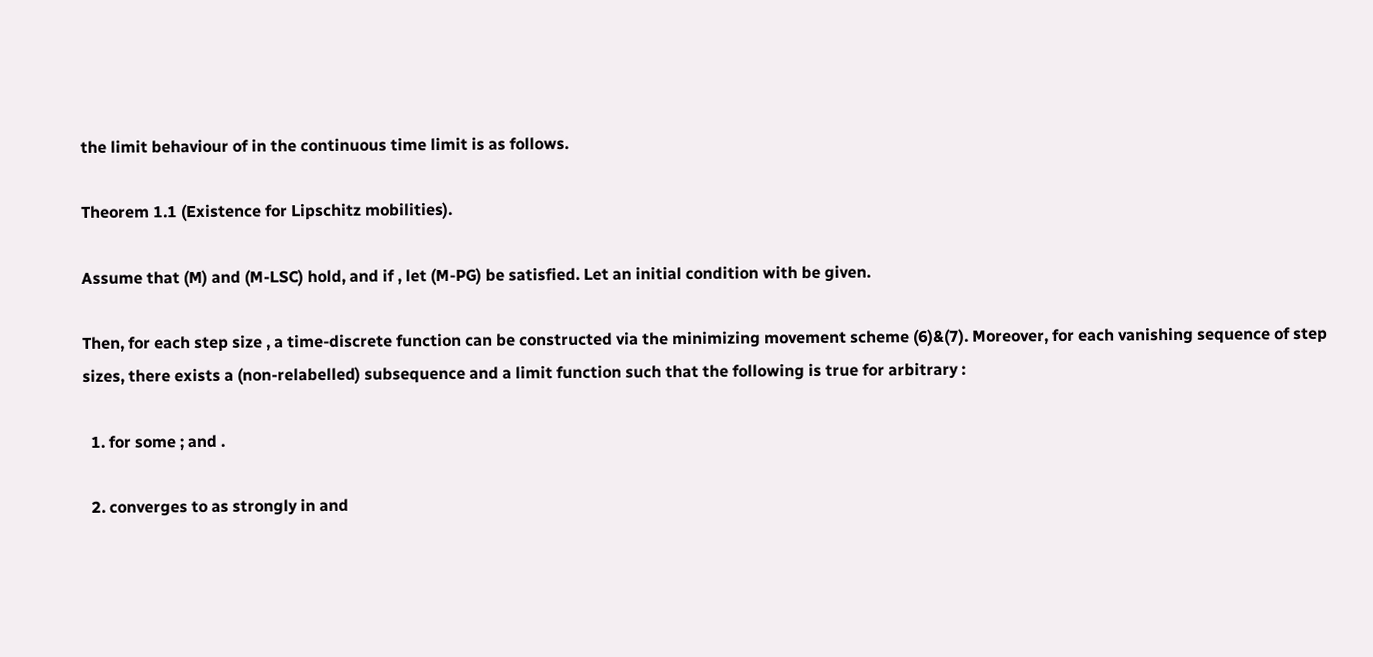the limit behaviour of in the continuous time limit is as follows.

Theorem 1.1 (Existence for Lipschitz mobilities).

Assume that (M) and (M-LSC) hold, and if , let (M-PG) be satisfied. Let an initial condition with be given.

Then, for each step size , a time-discrete function can be constructed via the minimizing movement scheme (6)&(7). Moreover, for each vanishing sequence of step sizes, there exists a (non-relabelled) subsequence and a limit function such that the following is true for arbitrary :

  1. for some ; and .

  2. converges to as strongly in and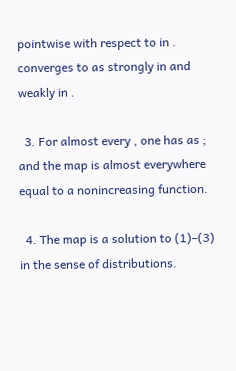pointwise with respect to in . converges to as strongly in and weakly in .

  3. For almost every , one has as ; and the map is almost everywhere equal to a nonincreasing function.

  4. The map is a solution to (1)–(3) in the sense of distributions.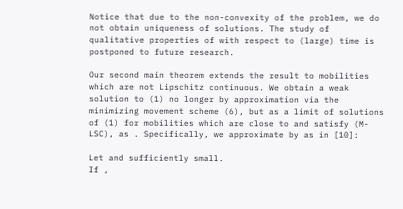Notice that due to the non-convexity of the problem, we do not obtain uniqueness of solutions. The study of qualitative properties of with respect to (large) time is postponed to future research.

Our second main theorem extends the result to mobilities which are not Lipschitz continuous. We obtain a weak solution to (1) no longer by approximation via the minimizing movement scheme (6), but as a limit of solutions of (1) for mobilities which are close to and satisfy (M-LSC), as . Specifically, we approximate by as in [10]:

Let and sufficiently small.
If ,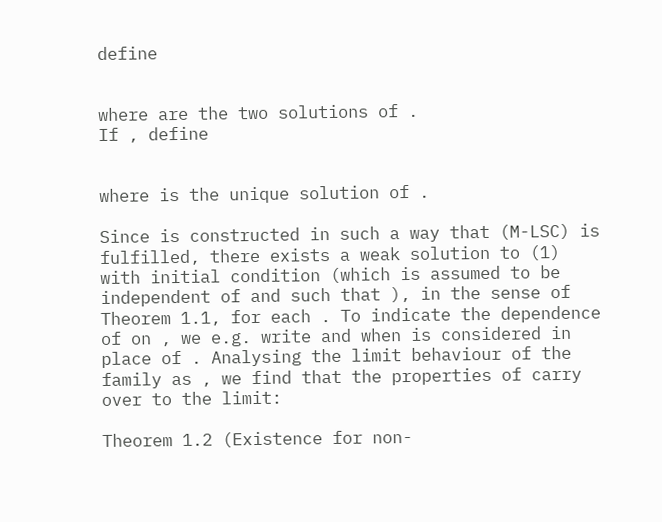define


where are the two solutions of .
If , define


where is the unique solution of .

Since is constructed in such a way that (M-LSC) is fulfilled, there exists a weak solution to (1) with initial condition (which is assumed to be independent of and such that ), in the sense of Theorem 1.1, for each . To indicate the dependence of on , we e.g. write and when is considered in place of . Analysing the limit behaviour of the family as , we find that the properties of carry over to the limit:

Theorem 1.2 (Existence for non-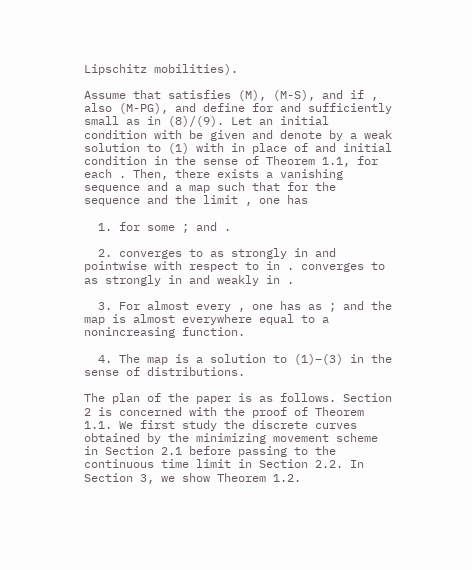Lipschitz mobilities).

Assume that satisfies (M), (M-S), and if , also (M-PG), and define for and sufficiently small as in (8)/(9). Let an initial condition with be given and denote by a weak solution to (1) with in place of and initial condition in the sense of Theorem 1.1, for each . Then, there exists a vanishing sequence and a map such that for the sequence and the limit , one has

  1. for some ; and .

  2. converges to as strongly in and pointwise with respect to in . converges to as strongly in and weakly in .

  3. For almost every , one has as ; and the map is almost everywhere equal to a nonincreasing function.

  4. The map is a solution to (1)–(3) in the sense of distributions.

The plan of the paper is as follows. Section 2 is concerned with the proof of Theorem 1.1. We first study the discrete curves obtained by the minimizing movement scheme in Section 2.1 before passing to the continuous time limit in Section 2.2. In Section 3, we show Theorem 1.2.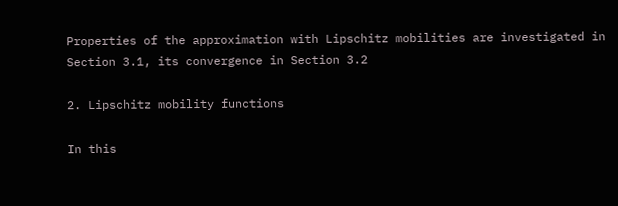Properties of the approximation with Lipschitz mobilities are investigated in Section 3.1, its convergence in Section 3.2

2. Lipschitz mobility functions

In this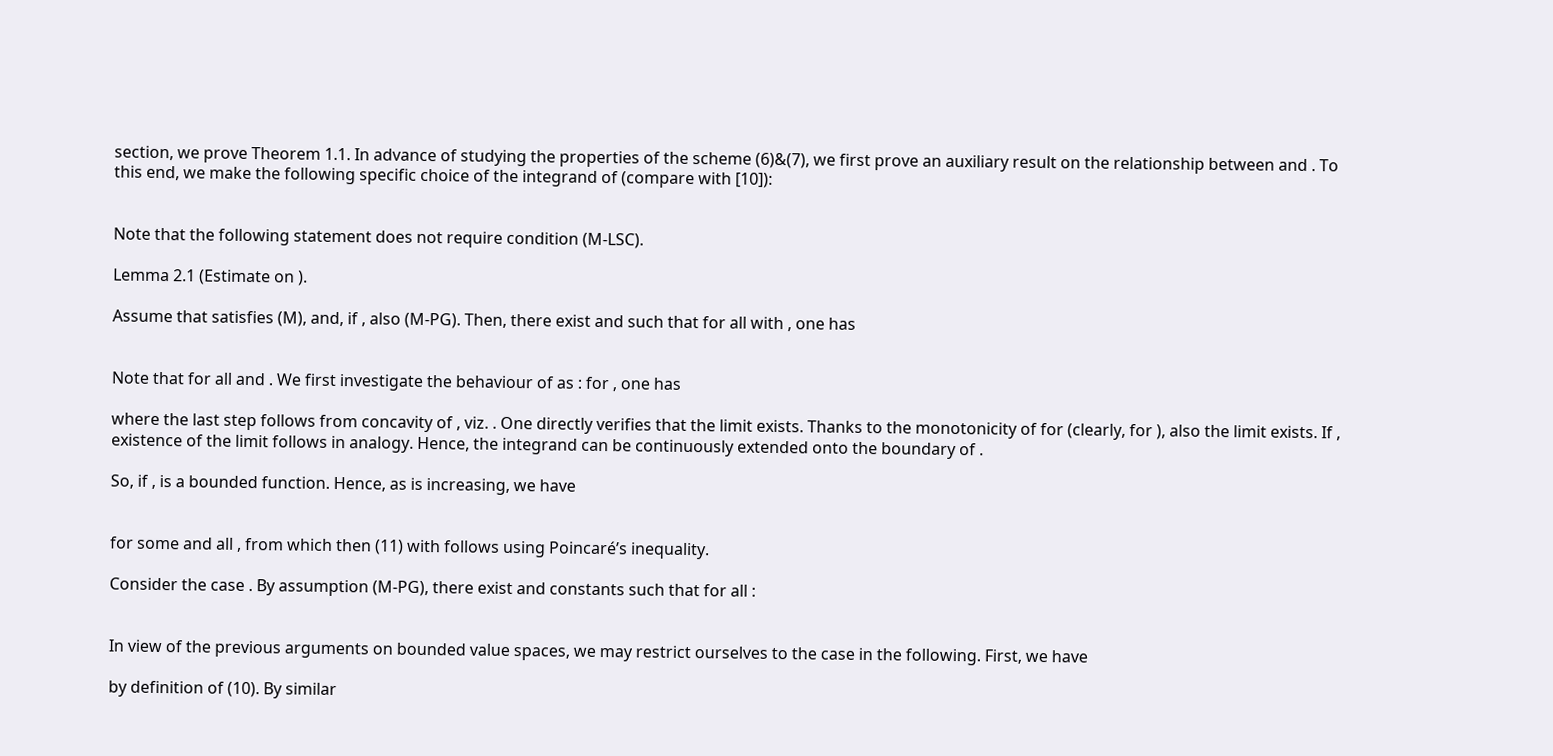section, we prove Theorem 1.1. In advance of studying the properties of the scheme (6)&(7), we first prove an auxiliary result on the relationship between and . To this end, we make the following specific choice of the integrand of (compare with [10]):


Note that the following statement does not require condition (M-LSC).

Lemma 2.1 (Estimate on ).

Assume that satisfies (M), and, if , also (M-PG). Then, there exist and such that for all with , one has


Note that for all and . We first investigate the behaviour of as : for , one has

where the last step follows from concavity of , viz. . One directly verifies that the limit exists. Thanks to the monotonicity of for (clearly, for ), also the limit exists. If , existence of the limit follows in analogy. Hence, the integrand can be continuously extended onto the boundary of .

So, if , is a bounded function. Hence, as is increasing, we have


for some and all , from which then (11) with follows using Poincaré’s inequality.

Consider the case . By assumption (M-PG), there exist and constants such that for all :


In view of the previous arguments on bounded value spaces, we may restrict ourselves to the case in the following. First, we have

by definition of (10). By similar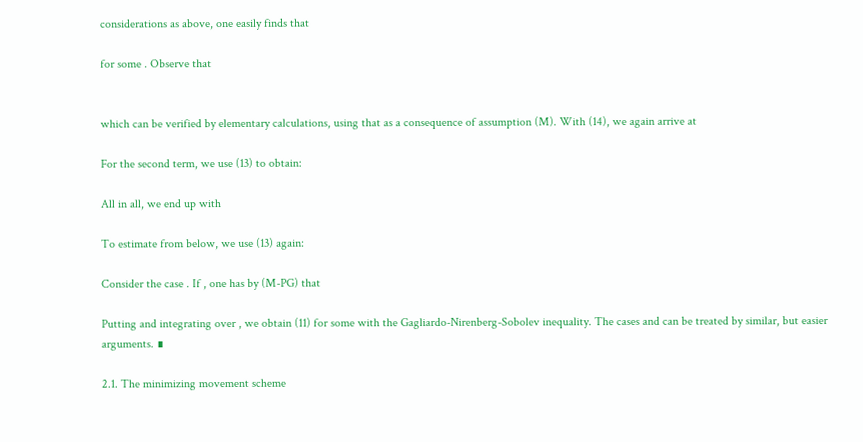considerations as above, one easily finds that

for some . Observe that


which can be verified by elementary calculations, using that as a consequence of assumption (M). With (14), we again arrive at

For the second term, we use (13) to obtain:

All in all, we end up with

To estimate from below, we use (13) again:

Consider the case . If , one has by (M-PG) that

Putting and integrating over , we obtain (11) for some with the Gagliardo-Nirenberg-Sobolev inequality. The cases and can be treated by similar, but easier arguments. ∎

2.1. The minimizing movement scheme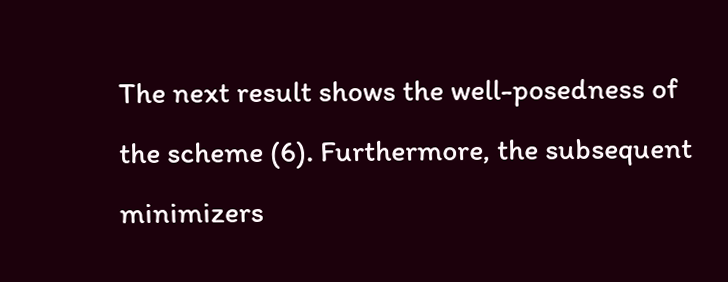The next result shows the well-posedness of the scheme (6). Furthermore, the subsequent minimizers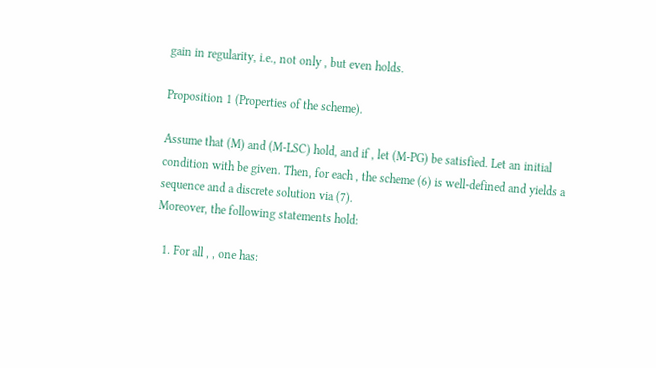gain in regularity, i.e., not only , but even holds.

Proposition 1 (Properties of the scheme).

Assume that (M) and (M-LSC) hold, and if , let (M-PG) be satisfied. Let an initial condition with be given. Then, for each , the scheme (6) is well-defined and yields a sequence and a discrete solution via (7).
Moreover, the following statements hold:

  1. For all , , one has: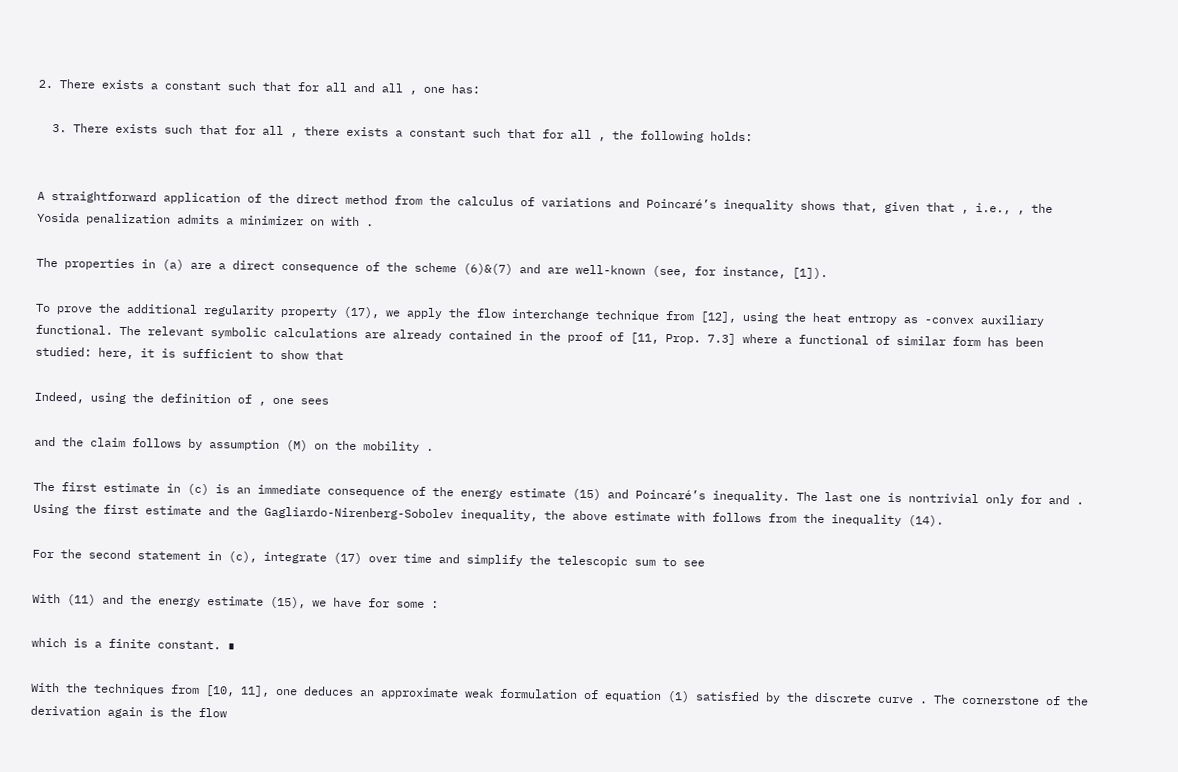2. There exists a constant such that for all and all , one has:

  3. There exists such that for all , there exists a constant such that for all , the following holds:


A straightforward application of the direct method from the calculus of variations and Poincaré’s inequality shows that, given that , i.e., , the Yosida penalization admits a minimizer on with .

The properties in (a) are a direct consequence of the scheme (6)&(7) and are well-known (see, for instance, [1]).

To prove the additional regularity property (17), we apply the flow interchange technique from [12], using the heat entropy as -convex auxiliary functional. The relevant symbolic calculations are already contained in the proof of [11, Prop. 7.3] where a functional of similar form has been studied: here, it is sufficient to show that

Indeed, using the definition of , one sees

and the claim follows by assumption (M) on the mobility .

The first estimate in (c) is an immediate consequence of the energy estimate (15) and Poincaré’s inequality. The last one is nontrivial only for and . Using the first estimate and the Gagliardo-Nirenberg-Sobolev inequality, the above estimate with follows from the inequality (14).

For the second statement in (c), integrate (17) over time and simplify the telescopic sum to see

With (11) and the energy estimate (15), we have for some :

which is a finite constant. ∎

With the techniques from [10, 11], one deduces an approximate weak formulation of equation (1) satisfied by the discrete curve . The cornerstone of the derivation again is the flow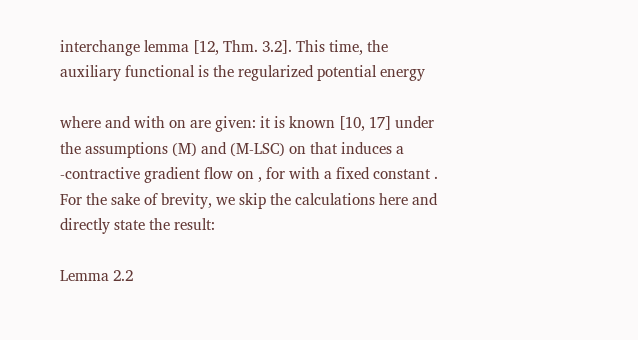interchange lemma [12, Thm. 3.2]. This time, the auxiliary functional is the regularized potential energy

where and with on are given: it is known [10, 17] under the assumptions (M) and (M-LSC) on that induces a -contractive gradient flow on , for with a fixed constant . For the sake of brevity, we skip the calculations here and directly state the result:

Lemma 2.2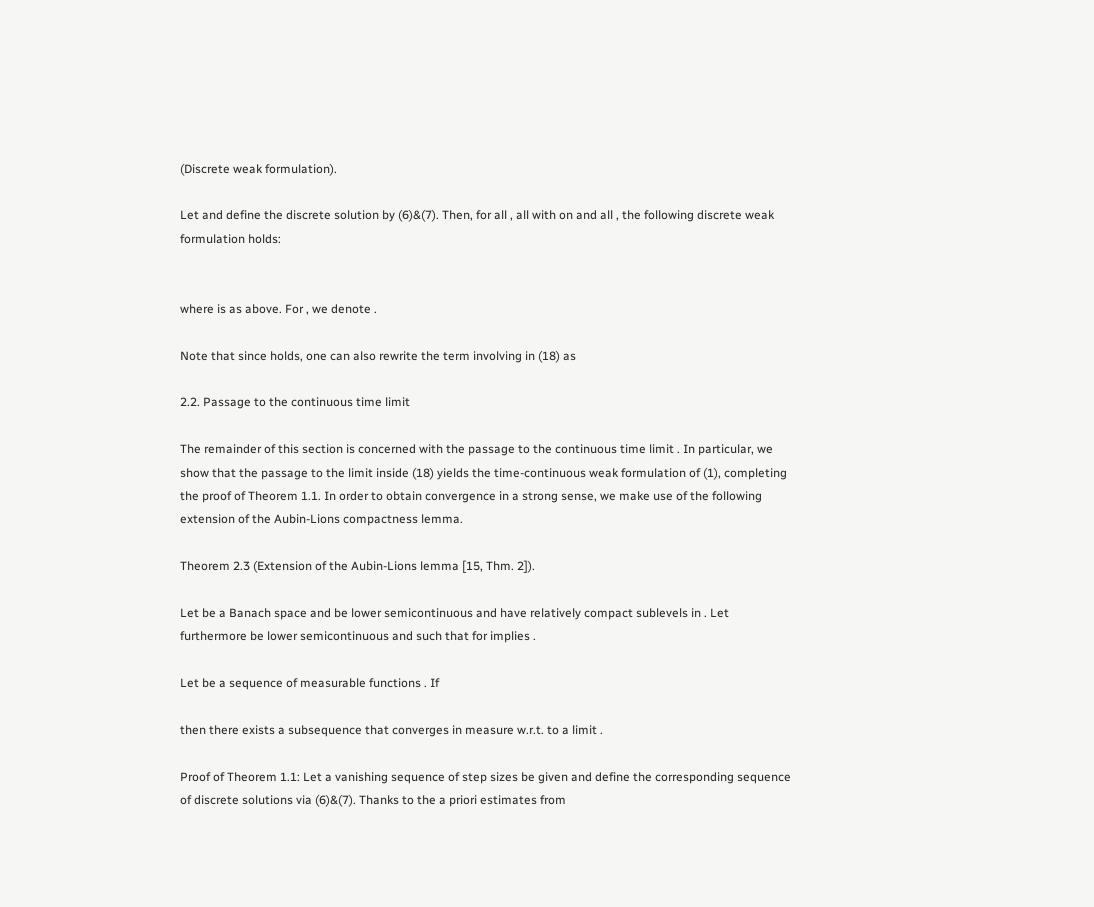(Discrete weak formulation).

Let and define the discrete solution by (6)&(7). Then, for all , all with on and all , the following discrete weak formulation holds:


where is as above. For , we denote .

Note that since holds, one can also rewrite the term involving in (18) as

2.2. Passage to the continuous time limit

The remainder of this section is concerned with the passage to the continuous time limit . In particular, we show that the passage to the limit inside (18) yields the time-continuous weak formulation of (1), completing the proof of Theorem 1.1. In order to obtain convergence in a strong sense, we make use of the following extension of the Aubin-Lions compactness lemma.

Theorem 2.3 (Extension of the Aubin-Lions lemma [15, Thm. 2]).

Let be a Banach space and be lower semicontinuous and have relatively compact sublevels in . Let furthermore be lower semicontinuous and such that for implies .

Let be a sequence of measurable functions . If

then there exists a subsequence that converges in measure w.r.t. to a limit .

Proof of Theorem 1.1: Let a vanishing sequence of step sizes be given and define the corresponding sequence of discrete solutions via (6)&(7). Thanks to the a priori estimates from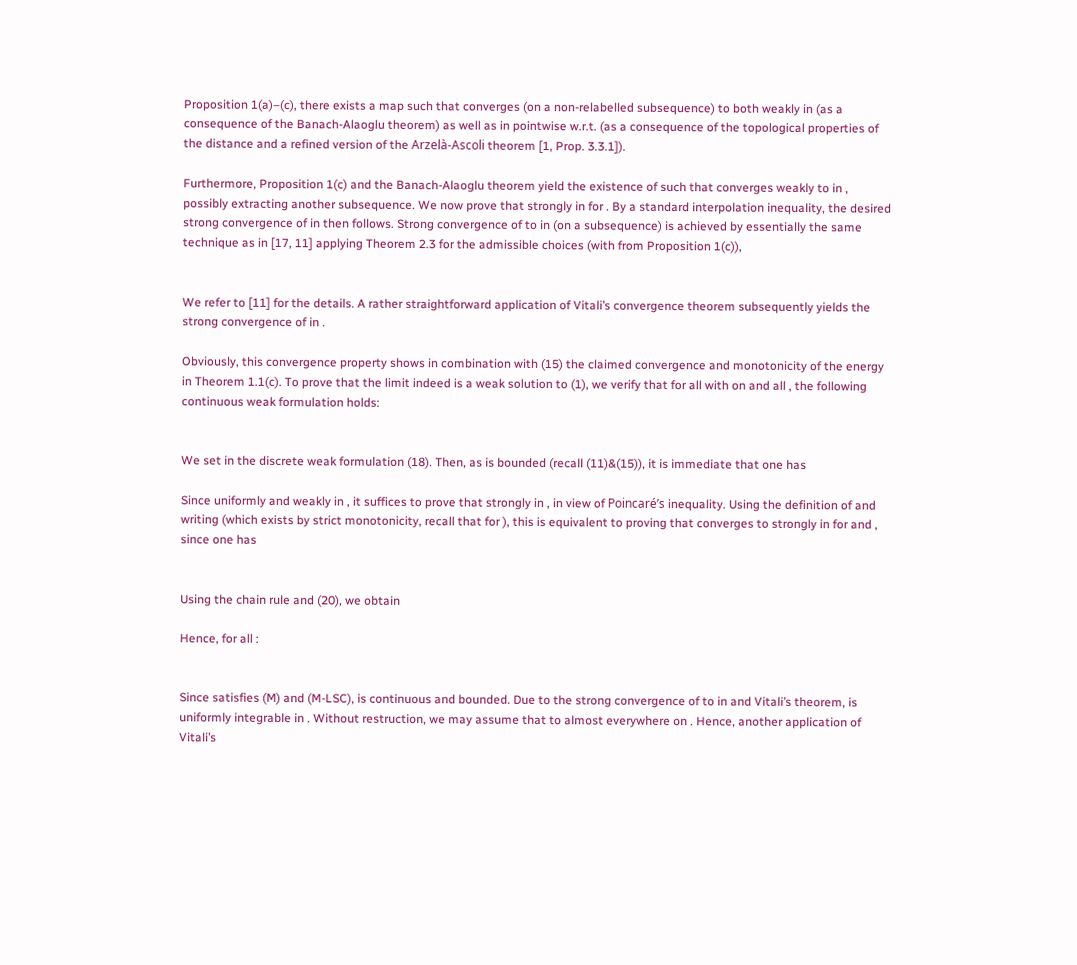Proposition 1(a)–(c), there exists a map such that converges (on a non-relabelled subsequence) to both weakly in (as a consequence of the Banach-Alaoglu theorem) as well as in pointwise w.r.t. (as a consequence of the topological properties of the distance and a refined version of the Arzelà-Ascoli theorem [1, Prop. 3.3.1]).

Furthermore, Proposition 1(c) and the Banach-Alaoglu theorem yield the existence of such that converges weakly to in , possibly extracting another subsequence. We now prove that strongly in for . By a standard interpolation inequality, the desired strong convergence of in then follows. Strong convergence of to in (on a subsequence) is achieved by essentially the same technique as in [17, 11] applying Theorem 2.3 for the admissible choices (with from Proposition 1(c)),


We refer to [11] for the details. A rather straightforward application of Vitali’s convergence theorem subsequently yields the strong convergence of in .

Obviously, this convergence property shows in combination with (15) the claimed convergence and monotonicity of the energy in Theorem 1.1(c). To prove that the limit indeed is a weak solution to (1), we verify that for all with on and all , the following continuous weak formulation holds:


We set in the discrete weak formulation (18). Then, as is bounded (recall (11)&(15)), it is immediate that one has

Since uniformly and weakly in , it suffices to prove that strongly in , in view of Poincaré’s inequality. Using the definition of and writing (which exists by strict monotonicity, recall that for ), this is equivalent to proving that converges to strongly in for and , since one has


Using the chain rule and (20), we obtain

Hence, for all :


Since satisfies (M) and (M-LSC), is continuous and bounded. Due to the strong convergence of to in and Vitali’s theorem, is uniformly integrable in . Without restruction, we may assume that to almost everywhere on . Hence, another application of Vitali’s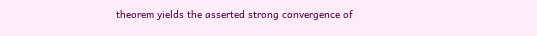theorem yields the asserted strong convergence of